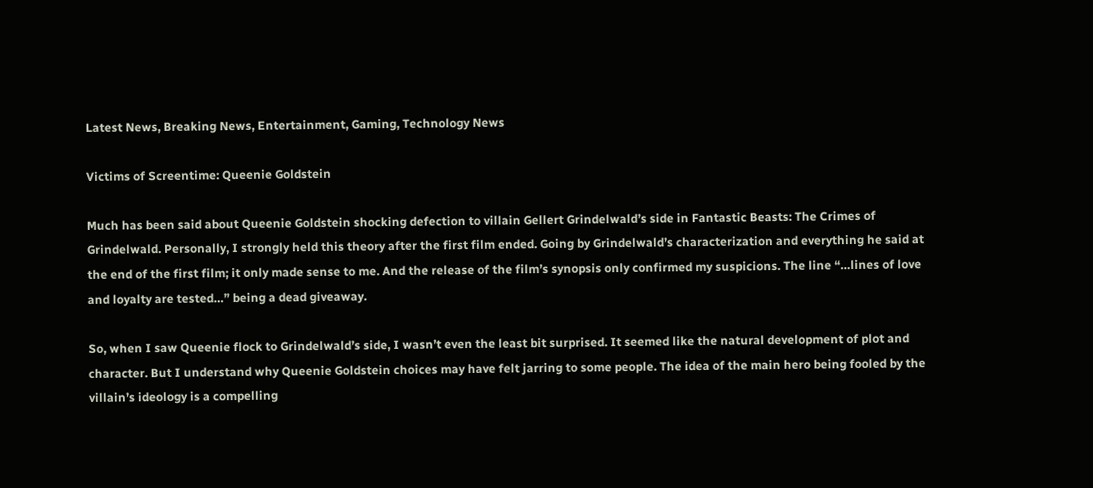Latest News, Breaking News, Entertainment, Gaming, Technology News

Victims of Screentime: Queenie Goldstein

Much has been said about Queenie Goldstein shocking defection to villain Gellert Grindelwald’s side in Fantastic Beasts: The Crimes of Grindelwald. Personally, I strongly held this theory after the first film ended. Going by Grindelwald’s characterization and everything he said at the end of the first film; it only made sense to me. And the release of the film’s synopsis only confirmed my suspicions. The line “…lines of love and loyalty are tested…” being a dead giveaway.

So, when I saw Queenie flock to Grindelwald’s side, I wasn’t even the least bit surprised. It seemed like the natural development of plot and character. But I understand why Queenie Goldstein choices may have felt jarring to some people. The idea of the main hero being fooled by the villain’s ideology is a compelling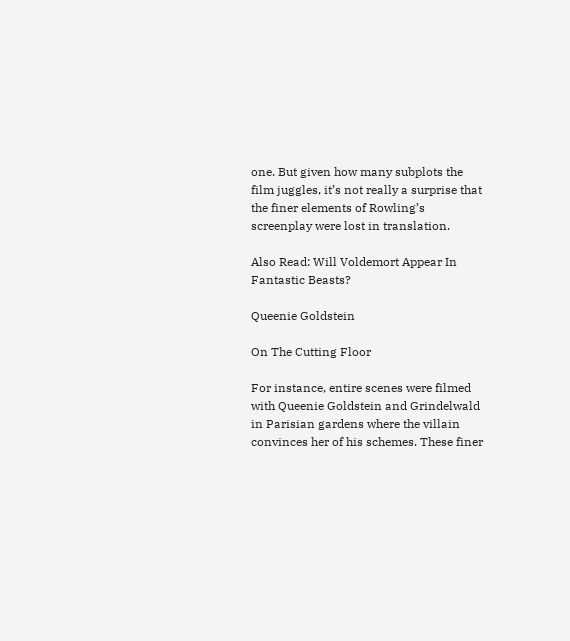one. But given how many subplots the film juggles, it’s not really a surprise that the finer elements of Rowling’s screenplay were lost in translation.

Also Read: Will Voldemort Appear In Fantastic Beasts?

Queenie Goldstein

On The Cutting Floor

For instance, entire scenes were filmed with Queenie Goldstein and Grindelwald in Parisian gardens where the villain convinces her of his schemes. These finer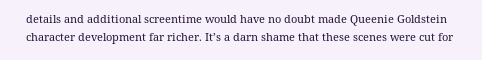details and additional screentime would have no doubt made Queenie Goldstein character development far richer. It’s a darn shame that these scenes were cut for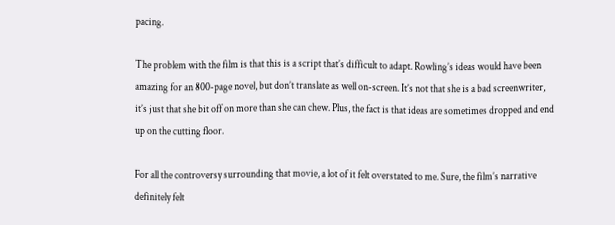pacing.

The problem with the film is that this is a script that’s difficult to adapt. Rowling’s ideas would have been amazing for an 800-page novel, but don’t translate as well on-screen. It’s not that she is a bad screenwriter, it’s just that she bit off on more than she can chew. Plus, the fact is that ideas are sometimes dropped and end up on the cutting floor.

For all the controversy surrounding that movie, a lot of it felt overstated to me. Sure, the film’s narrative definitely felt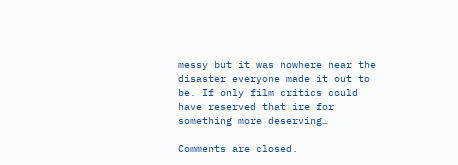messy but it was nowhere near the disaster everyone made it out to be. If only film critics could have reserved that ire for something more deserving…

Comments are closed.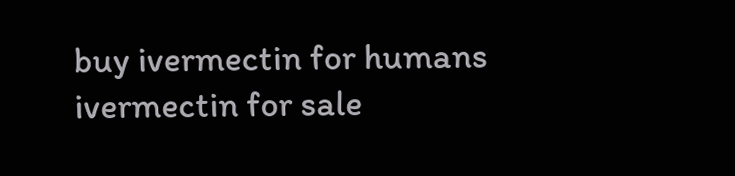buy ivermectin for humans ivermectin for sale